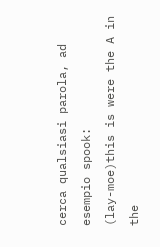cerca qualsiasi parola, ad esempio spook:
(lay-moe)this is were the A in the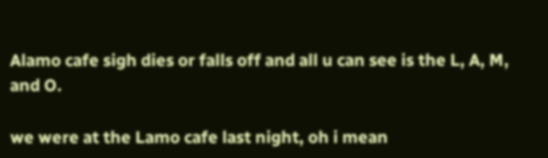Alamo cafe sigh dies or falls off and all u can see is the L, A, M, and O.

we were at the Lamo cafe last night, oh i mean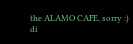the ALAMO CAFE, sorry :)
di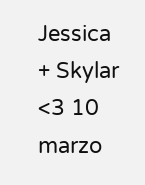Jessica + Skylar <3 10 marzo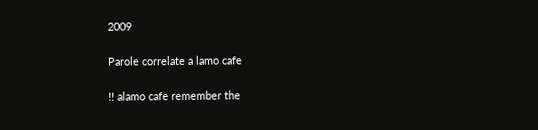2009

Parole correlate a lamo cafe

!! alamo cafe remember the